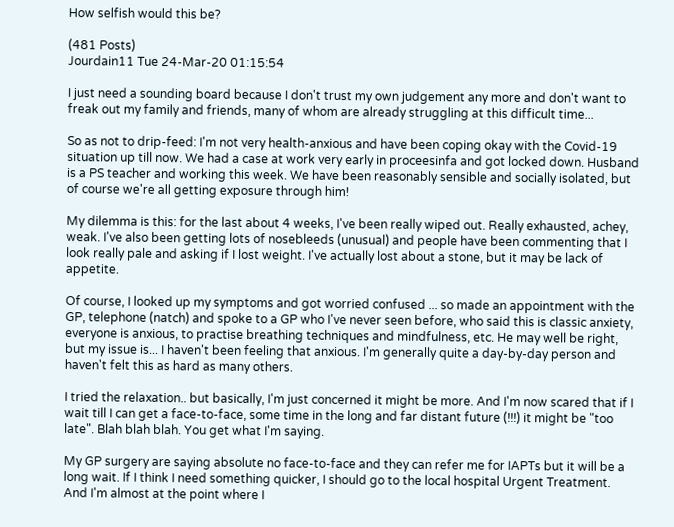How selfish would this be?

(481 Posts)
Jourdain11 Tue 24-Mar-20 01:15:54

I just need a sounding board because I don't trust my own judgement any more and don't want to freak out my family and friends, many of whom are already struggling at this difficult time...

So as not to drip-feed: I'm not very health-anxious and have been coping okay with the Covid-19 situation up till now. We had a case at work very early in proceesinfa and got locked down. Husband is a PS teacher and working this week. We have been reasonably sensible and socially isolated, but of course we're all getting exposure through him!

My dilemma is this: for the last about 4 weeks, I've been really wiped out. Really exhausted, achey, weak. I've also been getting lots of nosebleeds (unusual) and people have been commenting that I look really pale and asking if I lost weight. I've actually lost about a stone, but it may be lack of appetite.

Of course, I looked up my symptoms and got worried confused ... so made an appointment with the GP, telephone (natch) and spoke to a GP who I've never seen before, who said this is classic anxiety, everyone is anxious, to practise breathing techniques and mindfulness, etc. He may well be right, but my issue is... I haven't been feeling that anxious. I'm generally quite a day-by-day person and haven't felt this as hard as many others.

I tried the relaxation.. but basically, I'm just concerned it might be more. And I'm now scared that if I wait till I can get a face-to-face, some time in the long and far distant future (!!!) it might be "too late". Blah blah blah. You get what I'm saying.

My GP surgery are saying absolute no face-to-face and they can refer me for IAPTs but it will be a long wait. If I think I need something quicker, I should go to the local hospital Urgent Treatment. And I'm almost at the point where I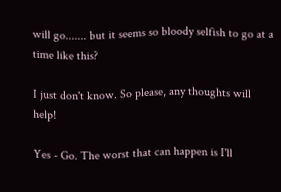will go....... but it seems so bloody selfish to go at a time like this?

I just don't know. So please, any thoughts will help!

Yes - Go. The worst that can happen is I'll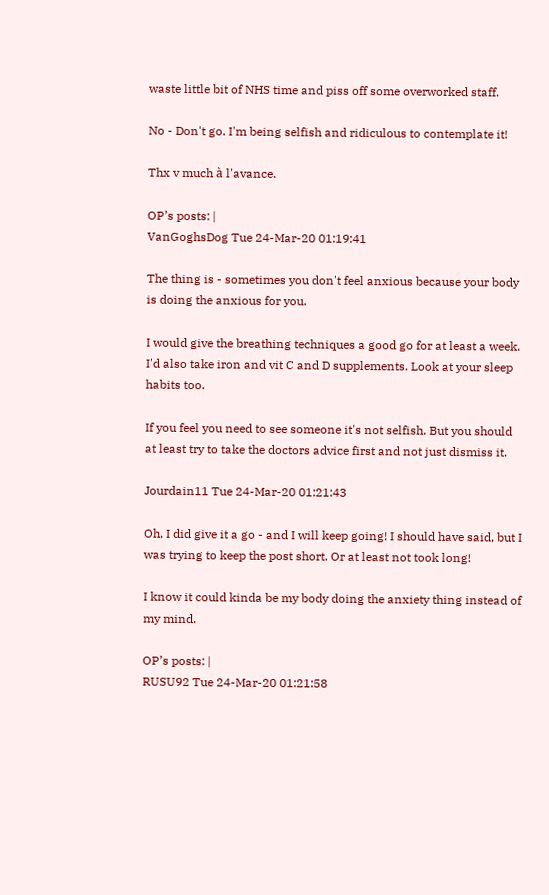waste little bit of NHS time and piss off some overworked staff.

No - Don't go. I'm being selfish and ridiculous to contemplate it!

Thx v much à l'avance.

OP’s posts: |
VanGoghsDog Tue 24-Mar-20 01:19:41

The thing is - sometimes you don't feel anxious because your body is doing the anxious for you.

I would give the breathing techniques a good go for at least a week. I'd also take iron and vit C and D supplements. Look at your sleep habits too.

If you feel you need to see someone it's not selfish. But you should at least try to take the doctors advice first and not just dismiss it.

Jourdain11 Tue 24-Mar-20 01:21:43

Oh, I did give it a go - and I will keep going! I should have said, but I was trying to keep the post short. Or at least not took long!

I know it could kinda be my body doing the anxiety thing instead of my mind.

OP’s posts: |
RUSU92 Tue 24-Mar-20 01:21:58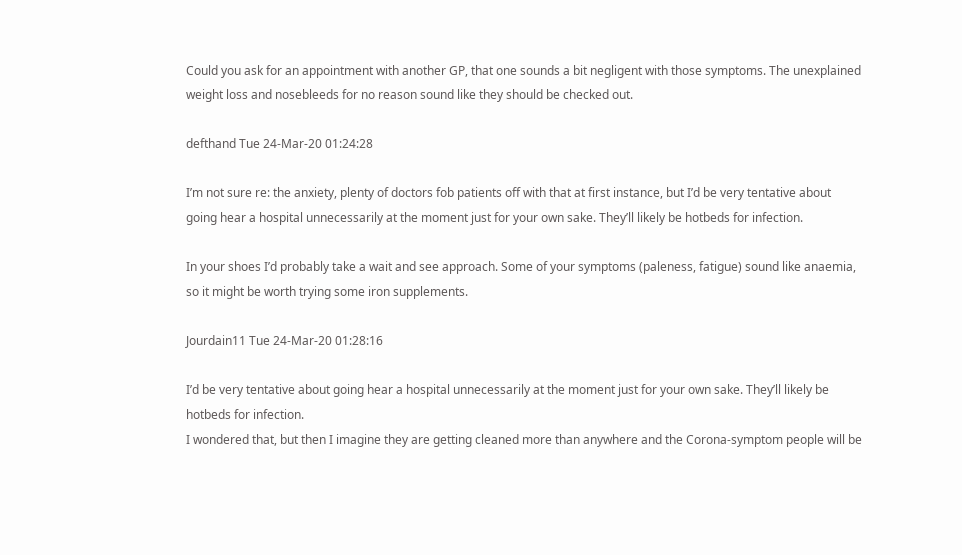Could you ask for an appointment with another GP, that one sounds a bit negligent with those symptoms. The unexplained weight loss and nosebleeds for no reason sound like they should be checked out.

defthand Tue 24-Mar-20 01:24:28

I’m not sure re: the anxiety, plenty of doctors fob patients off with that at first instance, but I’d be very tentative about going hear a hospital unnecessarily at the moment just for your own sake. They’ll likely be hotbeds for infection.

In your shoes I’d probably take a wait and see approach. Some of your symptoms (paleness, fatigue) sound like anaemia, so it might be worth trying some iron supplements.

Jourdain11 Tue 24-Mar-20 01:28:16

I’d be very tentative about going hear a hospital unnecessarily at the moment just for your own sake. They’ll likely be hotbeds for infection.
I wondered that, but then I imagine they are getting cleaned more than anywhere and the Corona-symptom people will be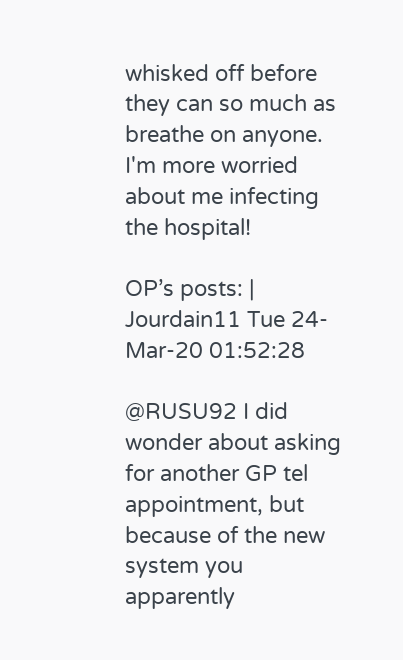whisked off before they can so much as breathe on anyone. I'm more worried about me infecting the hospital!

OP’s posts: |
Jourdain11 Tue 24-Mar-20 01:52:28

@RUSU92 I did wonder about asking for another GP tel appointment, but because of the new system you apparently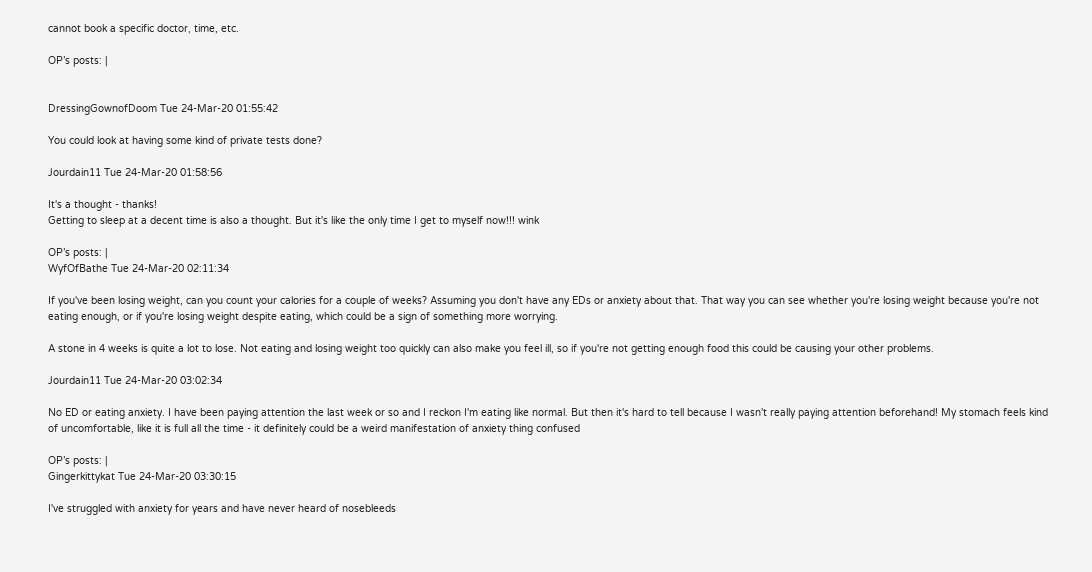cannot book a specific doctor, time, etc.

OP’s posts: |


DressingGownofDoom Tue 24-Mar-20 01:55:42

You could look at having some kind of private tests done?

Jourdain11 Tue 24-Mar-20 01:58:56

It's a thought - thanks!
Getting to sleep at a decent time is also a thought. But it's like the only time I get to myself now!!! wink

OP’s posts: |
WyfOfBathe Tue 24-Mar-20 02:11:34

If you've been losing weight, can you count your calories for a couple of weeks? Assuming you don't have any EDs or anxiety about that. That way you can see whether you're losing weight because you're not eating enough, or if you're losing weight despite eating, which could be a sign of something more worrying.

A stone in 4 weeks is quite a lot to lose. Not eating and losing weight too quickly can also make you feel ill, so if you're not getting enough food this could be causing your other problems.

Jourdain11 Tue 24-Mar-20 03:02:34

No ED or eating anxiety. I have been paying attention the last week or so and I reckon I'm eating like normal. But then it's hard to tell because I wasn't really paying attention beforehand! My stomach feels kind of uncomfortable, like it is full all the time - it definitely could be a weird manifestation of anxiety thing confused

OP’s posts: |
Gingerkittykat Tue 24-Mar-20 03:30:15

I've struggled with anxiety for years and have never heard of nosebleeds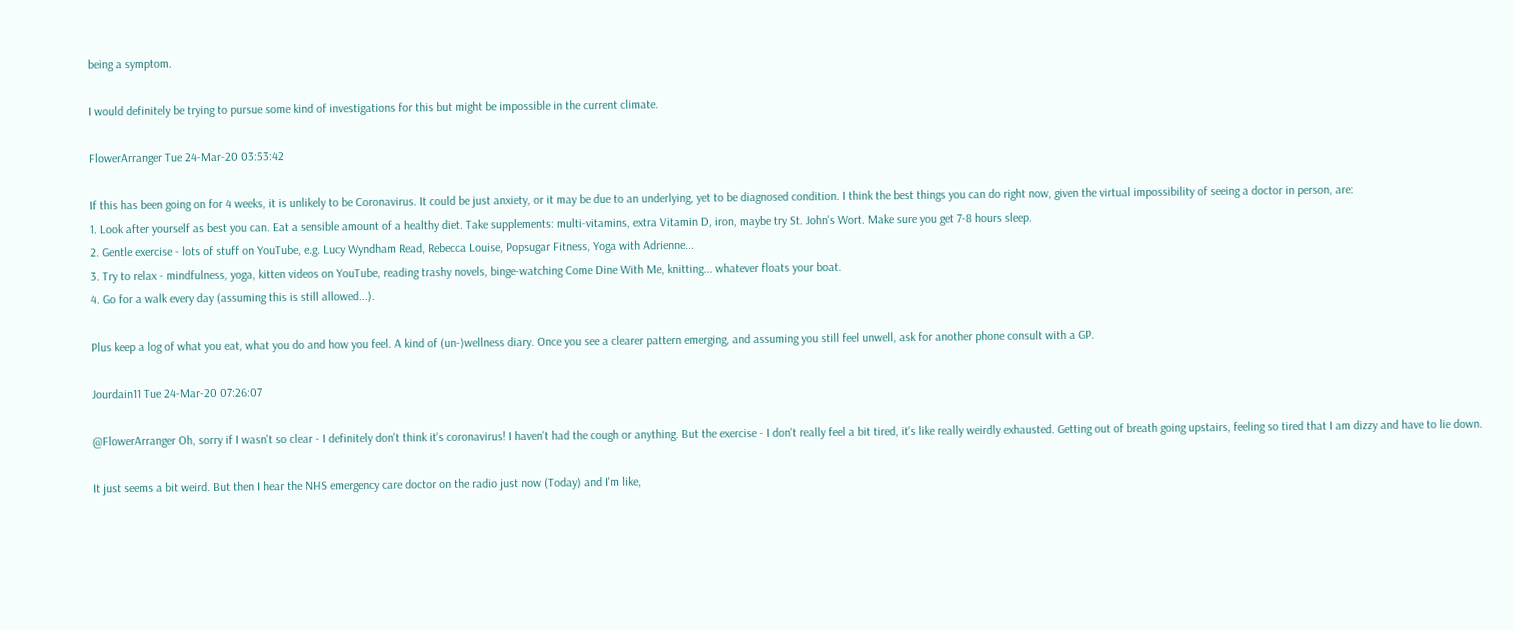being a symptom.

I would definitely be trying to pursue some kind of investigations for this but might be impossible in the current climate.

FlowerArranger Tue 24-Mar-20 03:53:42

If this has been going on for 4 weeks, it is unlikely to be Coronavirus. It could be just anxiety, or it may be due to an underlying, yet to be diagnosed condition. I think the best things you can do right now, given the virtual impossibility of seeing a doctor in person, are:
1. Look after yourself as best you can. Eat a sensible amount of a healthy diet. Take supplements: multi-vitamins, extra Vitamin D, iron, maybe try St. John's Wort. Make sure you get 7-8 hours sleep.
2. Gentle exercise - lots of stuff on YouTube, e.g. Lucy Wyndham Read, Rebecca Louise, Popsugar Fitness, Yoga with Adrienne...
3. Try to relax - mindfulness, yoga, kitten videos on YouTube, reading trashy novels, binge-watching Come Dine With Me, knitting... whatever floats your boat.
4. Go for a walk every day (assuming this is still allowed...).

Plus keep a log of what you eat, what you do and how you feel. A kind of (un-)wellness diary. Once you see a clearer pattern emerging, and assuming you still feel unwell, ask for another phone consult with a GP.

Jourdain11 Tue 24-Mar-20 07:26:07

@FlowerArranger Oh, sorry if I wasn't so clear - I definitely don't think it's coronavirus! I haven't had the cough or anything. But the exercise - I don't really feel a bit tired, it's like really weirdly exhausted. Getting out of breath going upstairs, feeling so tired that I am dizzy and have to lie down.

It just seems a bit weird. But then I hear the NHS emergency care doctor on the radio just now (Today) and I'm like,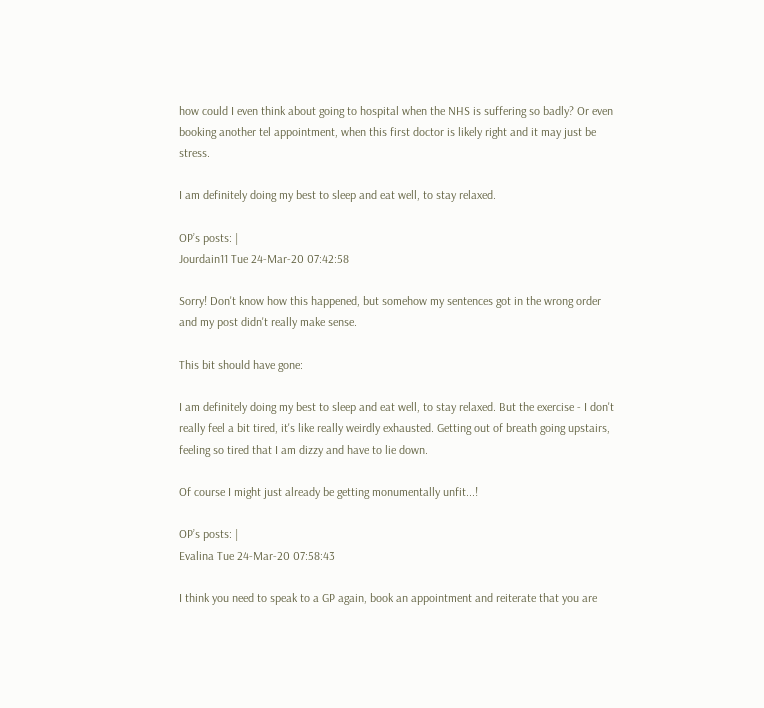how could I even think about going to hospital when the NHS is suffering so badly? Or even booking another tel appointment, when this first doctor is likely right and it may just be stress.

I am definitely doing my best to sleep and eat well, to stay relaxed.

OP’s posts: |
Jourdain11 Tue 24-Mar-20 07:42:58

Sorry! Don't know how this happened, but somehow my sentences got in the wrong order and my post didn't really make sense.

This bit should have gone:

I am definitely doing my best to sleep and eat well, to stay relaxed. But the exercise - I don't really feel a bit tired, it's like really weirdly exhausted. Getting out of breath going upstairs, feeling so tired that I am dizzy and have to lie down.

Of course I might just already be getting monumentally unfit...!

OP’s posts: |
Evalina Tue 24-Mar-20 07:58:43

I think you need to speak to a GP again, book an appointment and reiterate that you are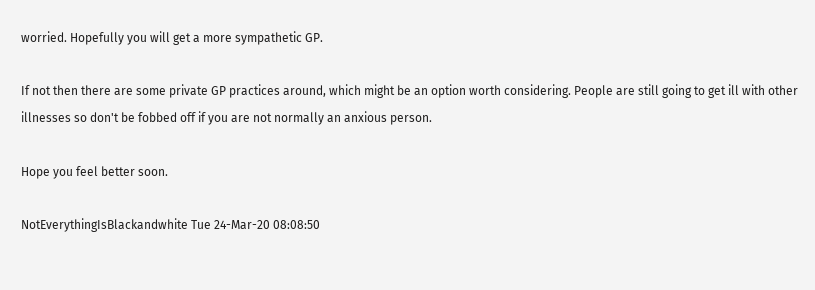worried. Hopefully you will get a more sympathetic GP.

If not then there are some private GP practices around, which might be an option worth considering. People are still going to get ill with other illnesses so don't be fobbed off if you are not normally an anxious person.

Hope you feel better soon.

NotEverythingIsBlackandwhite Tue 24-Mar-20 08:08:50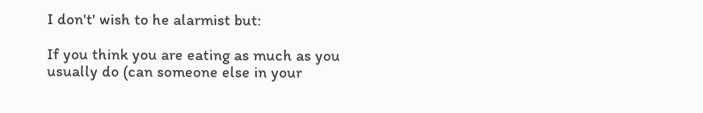I don't' wish to he alarmist but:

If you think you are eating as much as you usually do (can someone else in your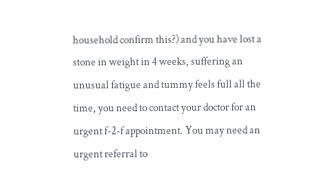household confirm this?) and you have lost a stone in weight in 4 weeks, suffering an unusual fatigue and tummy feels full all the time, you need to contact your doctor for an urgent f-2-f appointment. You may need an urgent referral to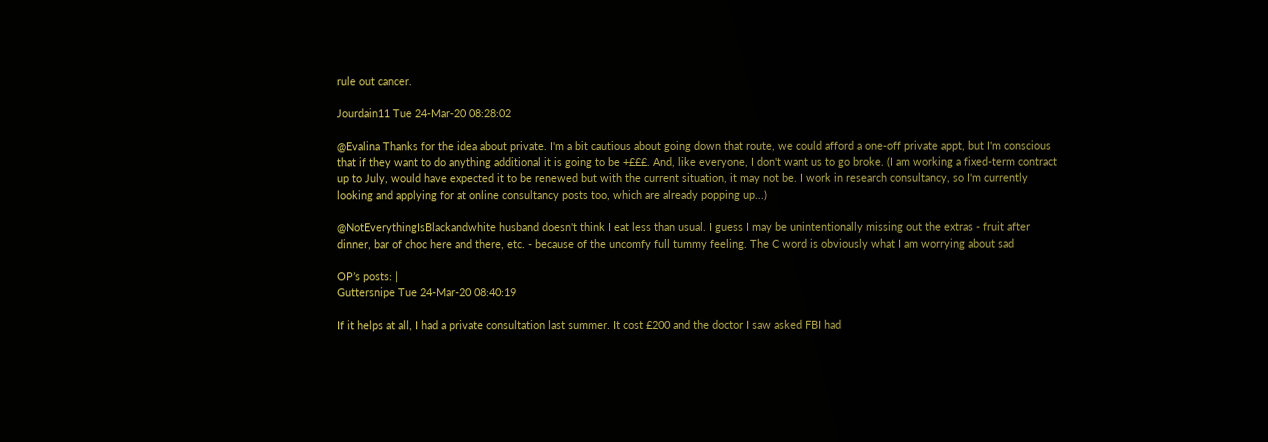rule out cancer.

Jourdain11 Tue 24-Mar-20 08:28:02

@Evalina Thanks for the idea about private. I'm a bit cautious about going down that route, we could afford a one-off private appt, but I'm conscious that if they want to do anything additional it is going to be +£££. And, like everyone, I don't want us to go broke. (I am working a fixed-term contract up to July, would have expected it to be renewed but with the current situation, it may not be. I work in research consultancy, so I'm currently looking and applying for at online consultancy posts too, which are already popping up...)

@NotEverythingIsBlackandwhite husband doesn't think I eat less than usual. I guess I may be unintentionally missing out the extras - fruit after dinner, bar of choc here and there, etc. - because of the uncomfy full tummy feeling. The C word is obviously what I am worrying about sad

OP’s posts: |
Guttersnipe Tue 24-Mar-20 08:40:19

If it helps at all, I had a private consultation last summer. It cost £200 and the doctor I saw asked FBI had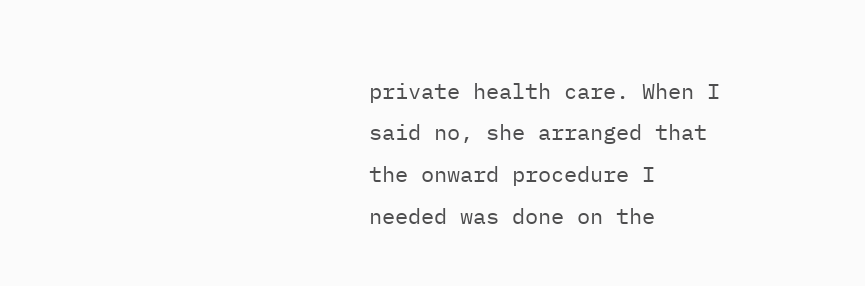private health care. When I said no, she arranged that the onward procedure I needed was done on the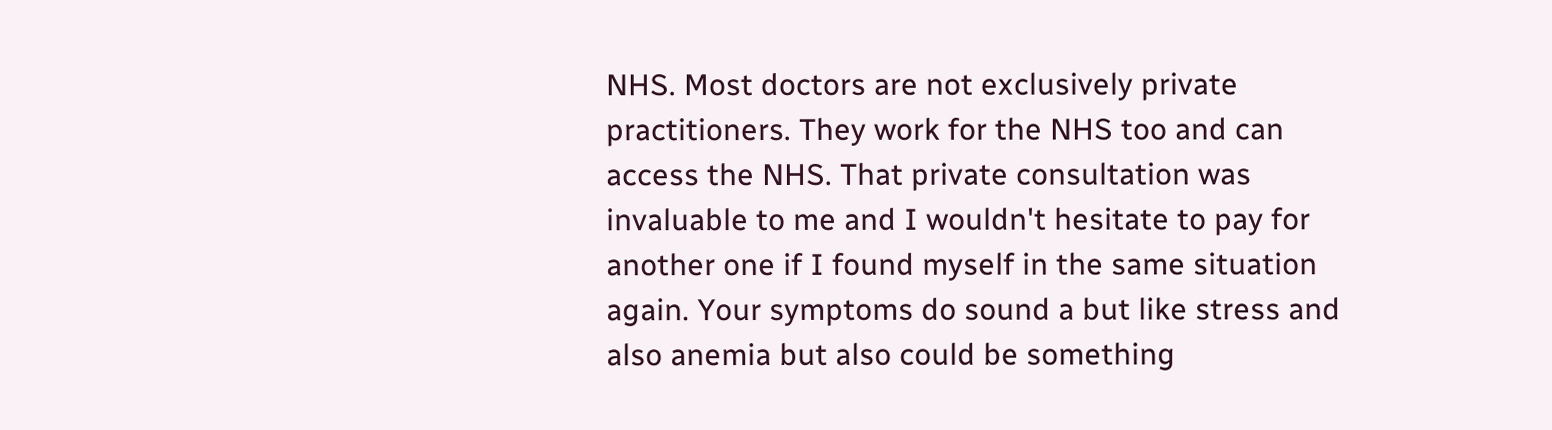NHS. Most doctors are not exclusively private practitioners. They work for the NHS too and can access the NHS. That private consultation was invaluable to me and I wouldn't hesitate to pay for another one if I found myself in the same situation again. Your symptoms do sound a but like stress and also anemia but also could be something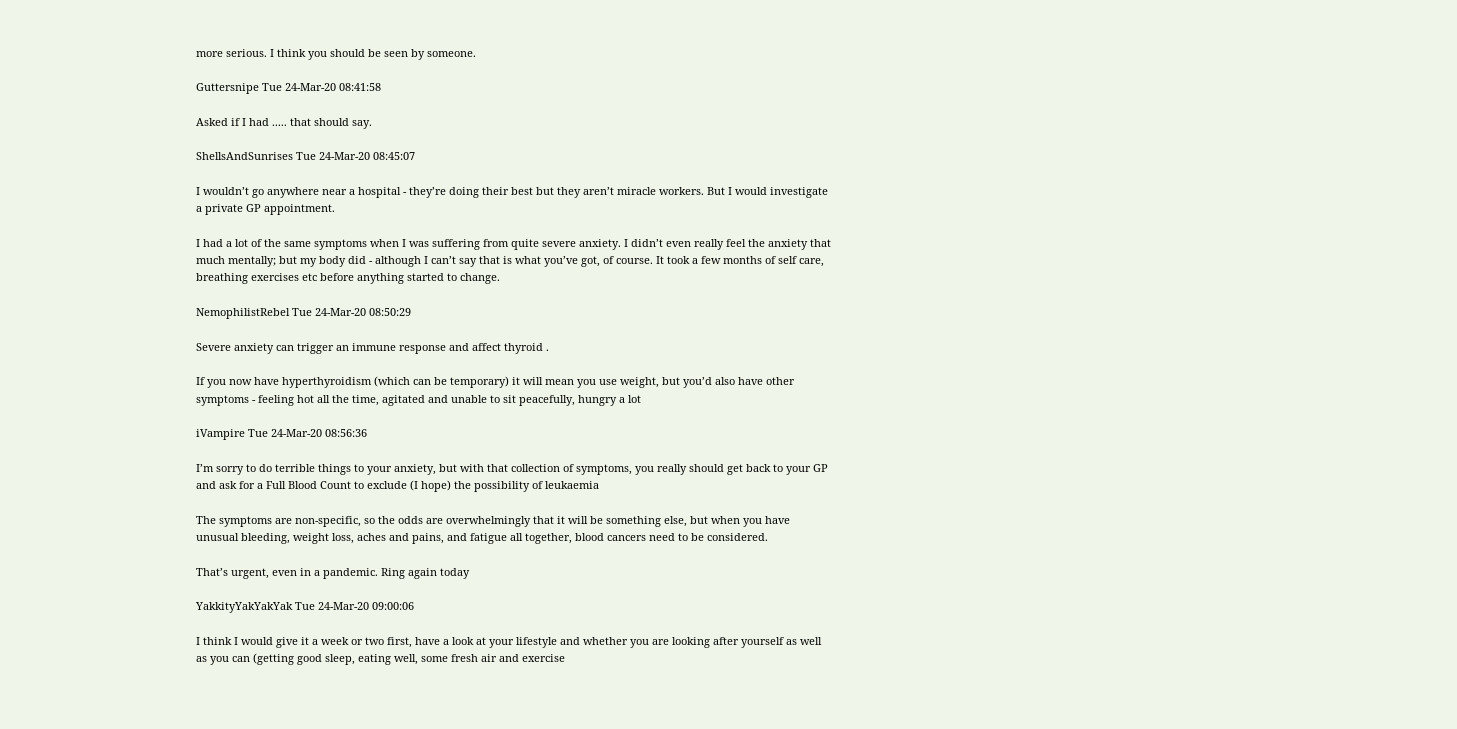more serious. I think you should be seen by someone.

Guttersnipe Tue 24-Mar-20 08:41:58

Asked if I had ..... that should say.

ShellsAndSunrises Tue 24-Mar-20 08:45:07

I wouldn’t go anywhere near a hospital - they’re doing their best but they aren’t miracle workers. But I would investigate a private GP appointment.

I had a lot of the same symptoms when I was suffering from quite severe anxiety. I didn’t even really feel the anxiety that much mentally; but my body did - although I can’t say that is what you’ve got, of course. It took a few months of self care, breathing exercises etc before anything started to change.

NemophilistRebel Tue 24-Mar-20 08:50:29

Severe anxiety can trigger an immune response and affect thyroid .

If you now have hyperthyroidism (which can be temporary) it will mean you use weight, but you’d also have other symptoms - feeling hot all the time, agitated and unable to sit peacefully, hungry a lot

iVampire Tue 24-Mar-20 08:56:36

I’m sorry to do terrible things to your anxiety, but with that collection of symptoms, you really should get back to your GP and ask for a Full Blood Count to exclude (I hope) the possibility of leukaemia

The symptoms are non-specific, so the odds are overwhelmingly that it will be something else, but when you have unusual bleeding, weight loss, aches and pains, and fatigue all together, blood cancers need to be considered.

That’s urgent, even in a pandemic. Ring again today

YakkityYakYakYak Tue 24-Mar-20 09:00:06

I think I would give it a week or two first, have a look at your lifestyle and whether you are looking after yourself as well as you can (getting good sleep, eating well, some fresh air and exercise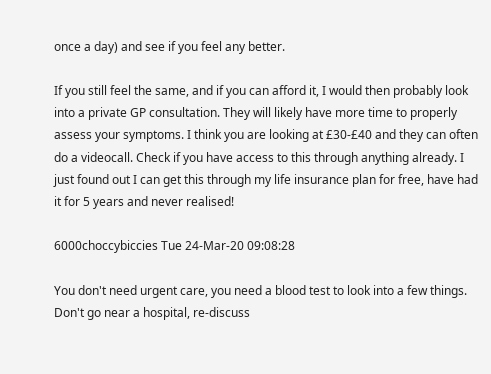once a day) and see if you feel any better.

If you still feel the same, and if you can afford it, I would then probably look into a private GP consultation. They will likely have more time to properly assess your symptoms. I think you are looking at £30-£40 and they can often do a videocall. Check if you have access to this through anything already. I just found out I can get this through my life insurance plan for free, have had it for 5 years and never realised!

6000choccybiccies Tue 24-Mar-20 09:08:28

You don't need urgent care, you need a blood test to look into a few things. Don't go near a hospital, re-discuss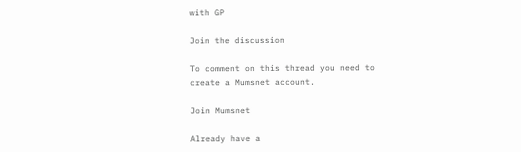with GP

Join the discussion

To comment on this thread you need to create a Mumsnet account.

Join Mumsnet

Already have a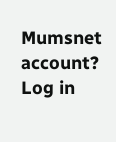Mumsnet account? Log in